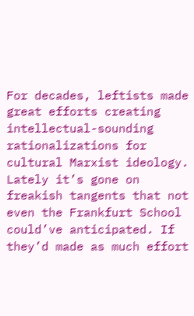For decades, leftists made great efforts creating intellectual-sounding rationalizations for cultural Marxist ideology. Lately it’s gone on freakish tangents that not even the Frankfurt School could’ve anticipated. If they’d made as much effort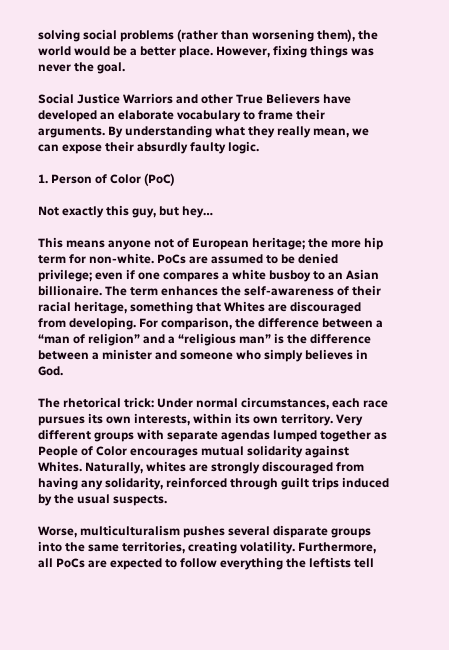solving social problems (rather than worsening them), the world would be a better place. However, fixing things was never the goal.

Social Justice Warriors and other True Believers have developed an elaborate vocabulary to frame their arguments. By understanding what they really mean, we can expose their absurdly faulty logic.

1. Person of Color (PoC)

Not exactly this guy, but hey…

This means anyone not of European heritage; the more hip term for non-white. PoCs are assumed to be denied privilege; even if one compares a white busboy to an Asian billionaire. The term enhances the self-awareness of their racial heritage, something that Whites are discouraged from developing. For comparison, the difference between a “man of religion” and a “religious man” is the difference between a minister and someone who simply believes in God.

The rhetorical trick: Under normal circumstances, each race pursues its own interests, within its own territory. Very different groups with separate agendas lumped together as People of Color encourages mutual solidarity against Whites. Naturally, whites are strongly discouraged from having any solidarity, reinforced through guilt trips induced by the usual suspects.

Worse, multiculturalism pushes several disparate groups into the same territories, creating volatility. Furthermore, all PoCs are expected to follow everything the leftists tell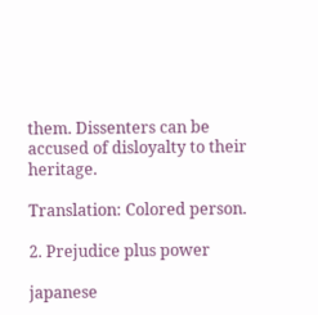them. Dissenters can be accused of disloyalty to their heritage.

Translation: Colored person.

2. Prejudice plus power

japanese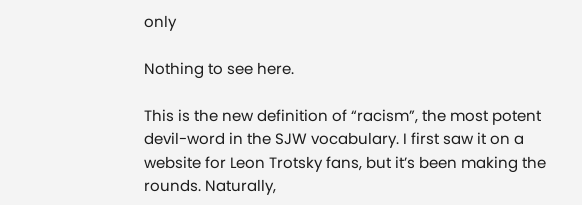only

Nothing to see here.

This is the new definition of “racism”, the most potent devil-word in the SJW vocabulary. I first saw it on a website for Leon Trotsky fans, but it’s been making the rounds. Naturally,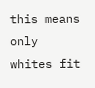this means only whites fit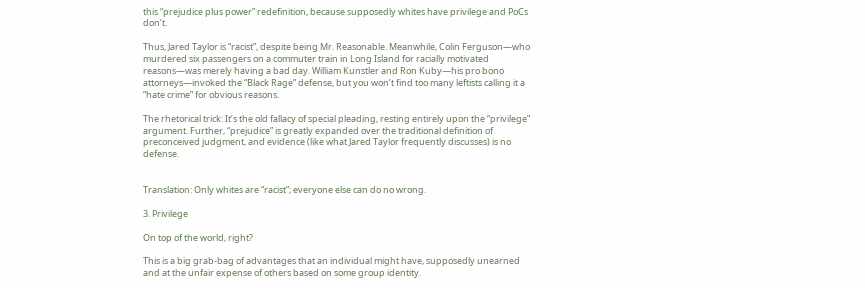this “prejudice plus power” redefinition, because supposedly whites have privilege and PoCs don’t.

Thus, Jared Taylor is “racist”, despite being Mr. Reasonable. Meanwhile, Colin Ferguson—who murdered six passengers on a commuter train in Long Island for racially motivated reasons—was merely having a bad day. William Kunstler and Ron Kuby—his pro bono attorneys—invoked the “Black Rage” defense, but you won’t find too many leftists calling it a “hate crime” for obvious reasons.

The rhetorical trick: It’s the old fallacy of special pleading, resting entirely upon the “privilege” argument. Further, “prejudice” is greatly expanded over the traditional definition of preconceived judgment, and evidence (like what Jared Taylor frequently discusses) is no defense.


Translation: Only whites are “racist”; everyone else can do no wrong.

3. Privilege

On top of the world, right?

This is a big grab-bag of advantages that an individual might have, supposedly unearned and at the unfair expense of others based on some group identity.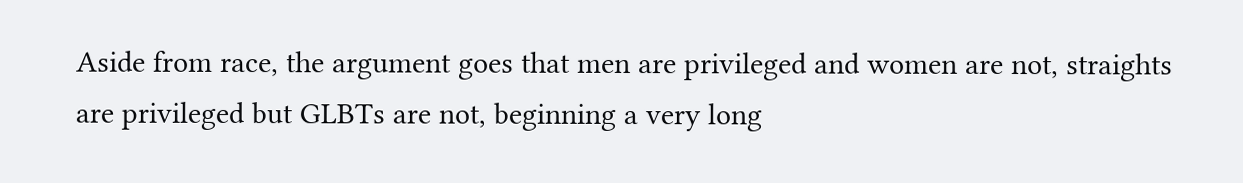Aside from race, the argument goes that men are privileged and women are not, straights are privileged but GLBTs are not, beginning a very long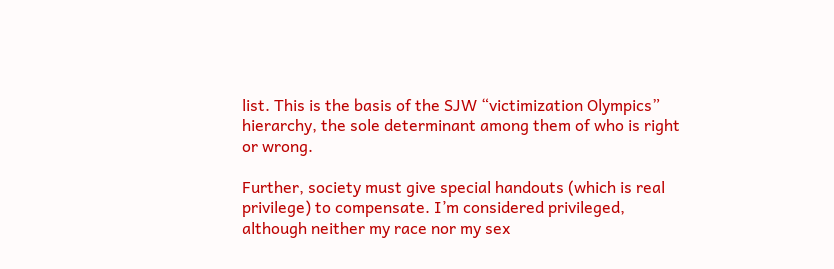list. This is the basis of the SJW “victimization Olympics” hierarchy, the sole determinant among them of who is right or wrong.

Further, society must give special handouts (which is real privilege) to compensate. I’m considered privileged, although neither my race nor my sex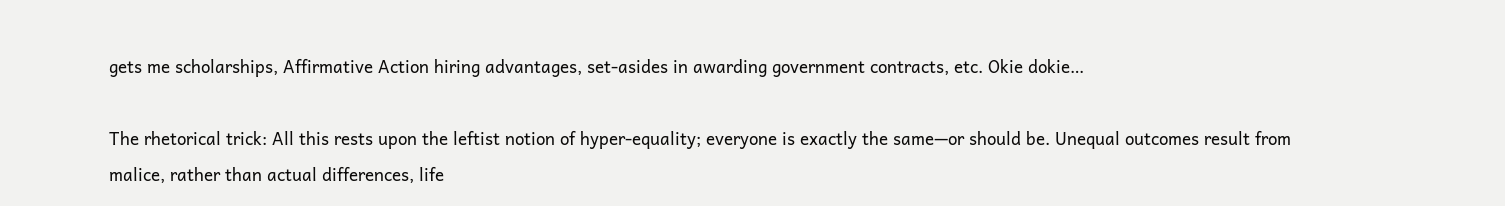gets me scholarships, Affirmative Action hiring advantages, set-asides in awarding government contracts, etc. Okie dokie…

The rhetorical trick: All this rests upon the leftist notion of hyper-equality; everyone is exactly the same—or should be. Unequal outcomes result from malice, rather than actual differences, life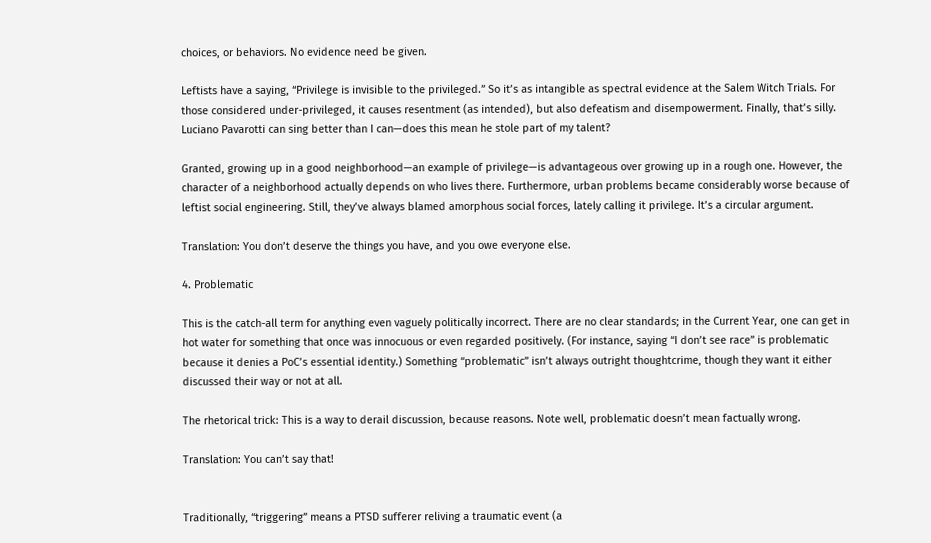choices, or behaviors. No evidence need be given.

Leftists have a saying, “Privilege is invisible to the privileged.” So it’s as intangible as spectral evidence at the Salem Witch Trials. For those considered under-privileged, it causes resentment (as intended), but also defeatism and disempowerment. Finally, that’s silly. Luciano Pavarotti can sing better than I can—does this mean he stole part of my talent?

Granted, growing up in a good neighborhood—an example of privilege—is advantageous over growing up in a rough one. However, the character of a neighborhood actually depends on who lives there. Furthermore, urban problems became considerably worse because of leftist social engineering. Still, they’ve always blamed amorphous social forces, lately calling it privilege. It’s a circular argument.

Translation: You don’t deserve the things you have, and you owe everyone else.

4. Problematic

This is the catch-all term for anything even vaguely politically incorrect. There are no clear standards; in the Current Year, one can get in hot water for something that once was innocuous or even regarded positively. (For instance, saying “I don’t see race” is problematic because it denies a PoC’s essential identity.) Something “problematic” isn’t always outright thoughtcrime, though they want it either discussed their way or not at all.

The rhetorical trick: This is a way to derail discussion, because reasons. Note well, problematic doesn’t mean factually wrong.

Translation: You can’t say that!


Traditionally, “triggering” means a PTSD sufferer reliving a traumatic event (a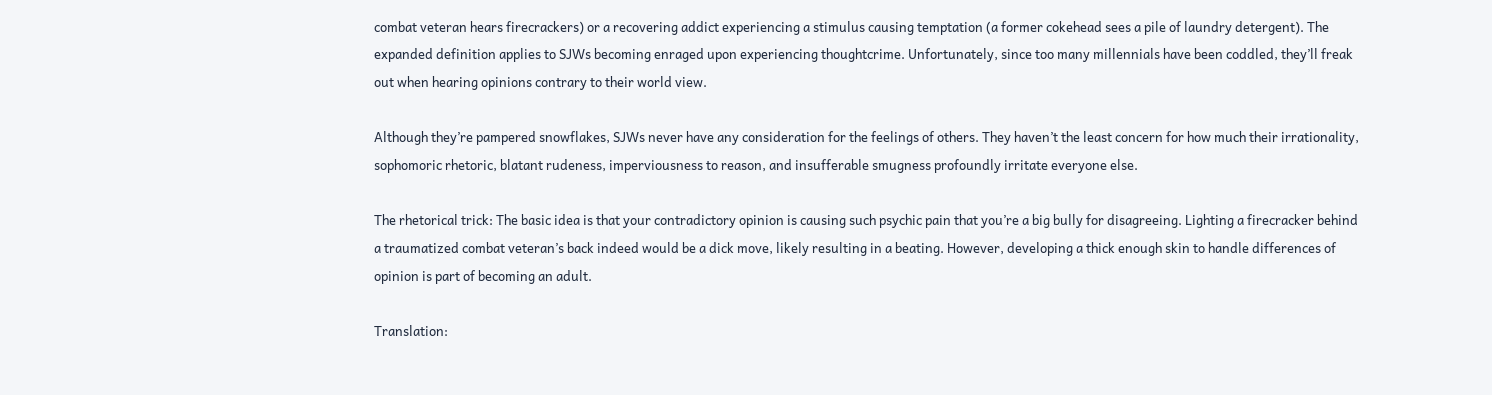combat veteran hears firecrackers) or a recovering addict experiencing a stimulus causing temptation (a former cokehead sees a pile of laundry detergent). The expanded definition applies to SJWs becoming enraged upon experiencing thoughtcrime. Unfortunately, since too many millennials have been coddled, they’ll freak out when hearing opinions contrary to their world view.

Although they’re pampered snowflakes, SJWs never have any consideration for the feelings of others. They haven’t the least concern for how much their irrationality, sophomoric rhetoric, blatant rudeness, imperviousness to reason, and insufferable smugness profoundly irritate everyone else.

The rhetorical trick: The basic idea is that your contradictory opinion is causing such psychic pain that you’re a big bully for disagreeing. Lighting a firecracker behind a traumatized combat veteran’s back indeed would be a dick move, likely resulting in a beating. However, developing a thick enough skin to handle differences of opinion is part of becoming an adult.

Translation: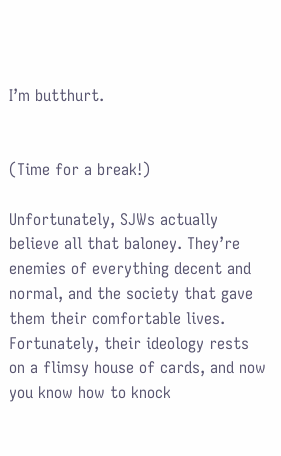I’m butthurt.


(Time for a break!)

Unfortunately, SJWs actually believe all that baloney. They’re enemies of everything decent and normal, and the society that gave them their comfortable lives. Fortunately, their ideology rests on a flimsy house of cards, and now you know how to knock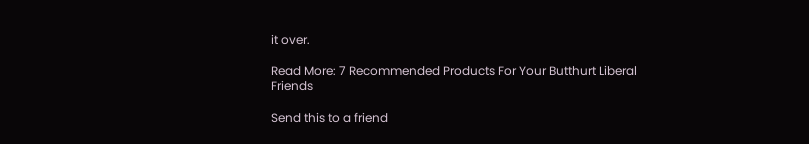it over.

Read More: 7 Recommended Products For Your Butthurt Liberal Friends

Send this to a friend